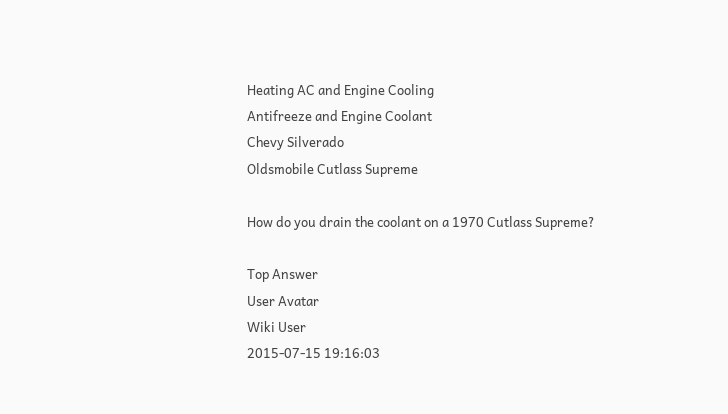Heating AC and Engine Cooling
Antifreeze and Engine Coolant
Chevy Silverado
Oldsmobile Cutlass Supreme

How do you drain the coolant on a 1970 Cutlass Supreme?

Top Answer
User Avatar
Wiki User
2015-07-15 19:16:03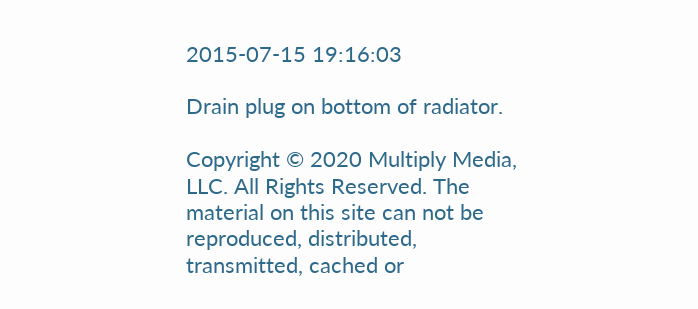2015-07-15 19:16:03

Drain plug on bottom of radiator.

Copyright © 2020 Multiply Media, LLC. All Rights Reserved. The material on this site can not be reproduced, distributed, transmitted, cached or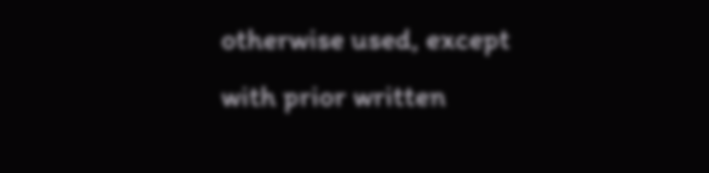otherwise used, except with prior written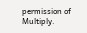permission of Multiply.